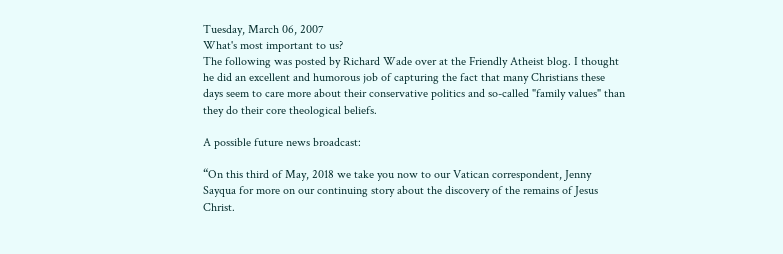Tuesday, March 06, 2007
What's most important to us?
The following was posted by Richard Wade over at the Friendly Atheist blog. I thought he did an excellent and humorous job of capturing the fact that many Christians these days seem to care more about their conservative politics and so-called "family values" than they do their core theological beliefs.

A possible future news broadcast:

“On this third of May, 2018 we take you now to our Vatican correspondent, Jenny Sayqua for more on our continuing story about the discovery of the remains of Jesus Christ.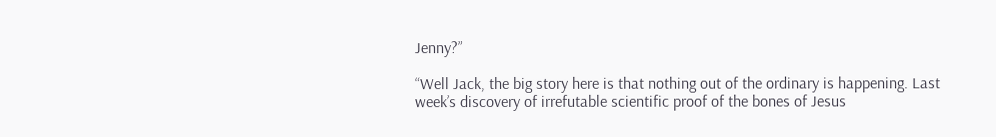Jenny?”

“Well Jack, the big story here is that nothing out of the ordinary is happening. Last week’s discovery of irrefutable scientific proof of the bones of Jesus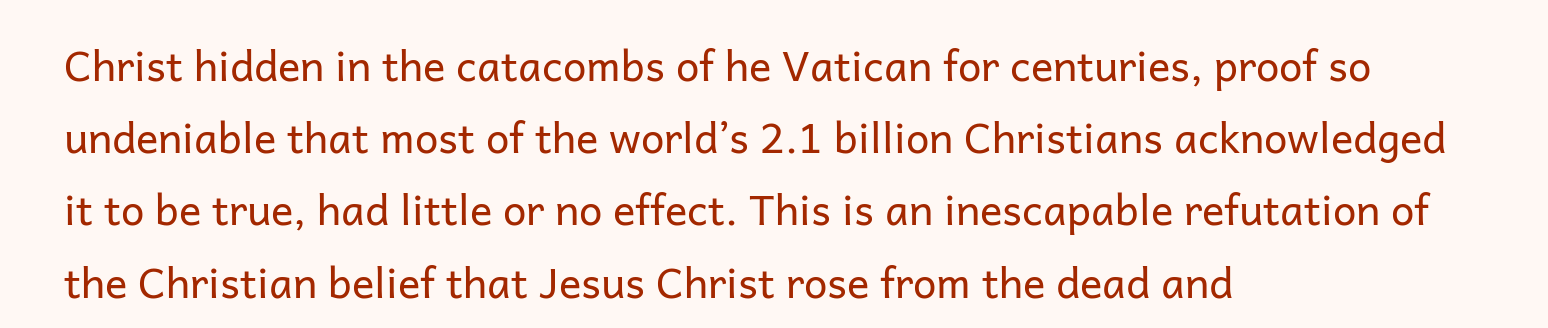Christ hidden in the catacombs of he Vatican for centuries, proof so undeniable that most of the world’s 2.1 billion Christians acknowledged it to be true, had little or no effect. This is an inescapable refutation of the Christian belief that Jesus Christ rose from the dead and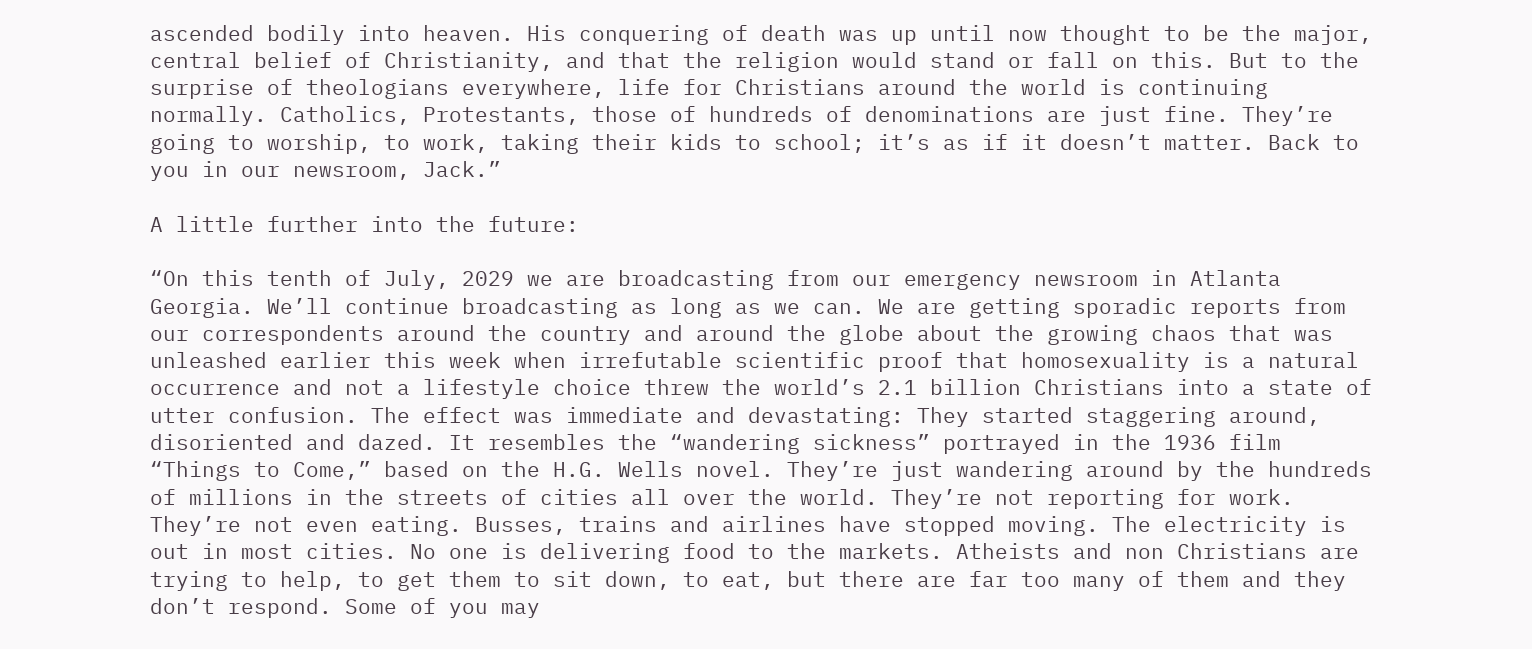ascended bodily into heaven. His conquering of death was up until now thought to be the major, central belief of Christianity, and that the religion would stand or fall on this. But to the surprise of theologians everywhere, life for Christians around the world is continuing normally. Catholics, Protestants, those of hundreds of denominations are just fine. They’re going to worship, to work, taking their kids to school; it’s as if it doesn’t matter. Back to you in our newsroom, Jack.”

A little further into the future:

“On this tenth of July, 2029 we are broadcasting from our emergency newsroom in Atlanta Georgia. We’ll continue broadcasting as long as we can. We are getting sporadic reports from our correspondents around the country and around the globe about the growing chaos that was unleashed earlier this week when irrefutable scientific proof that homosexuality is a natural occurrence and not a lifestyle choice threw the world’s 2.1 billion Christians into a state of utter confusion. The effect was immediate and devastating: They started staggering around, disoriented and dazed. It resembles the “wandering sickness” portrayed in the 1936 film “Things to Come,” based on the H.G. Wells novel. They’re just wandering around by the hundreds of millions in the streets of cities all over the world. They’re not reporting for work. They’re not even eating. Busses, trains and airlines have stopped moving. The electricity is out in most cities. No one is delivering food to the markets. Atheists and non Christians are trying to help, to get them to sit down, to eat, but there are far too many of them and they don’t respond. Some of you may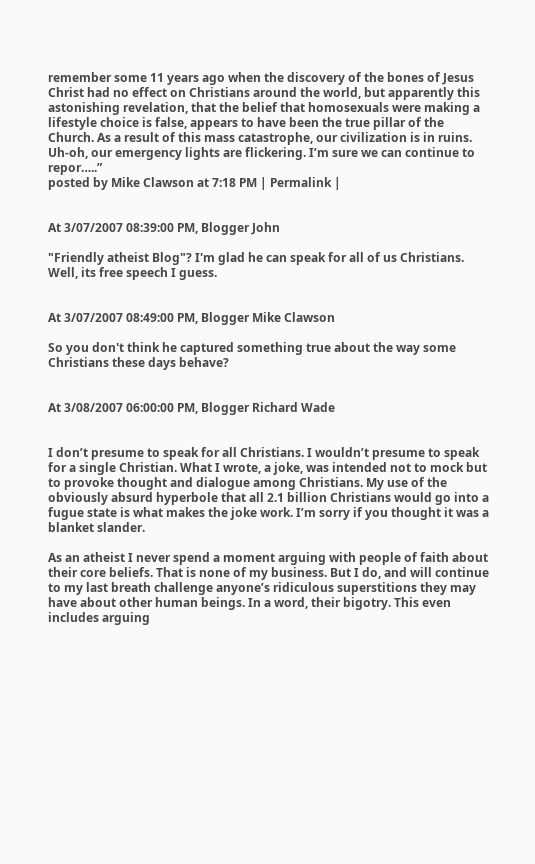remember some 11 years ago when the discovery of the bones of Jesus Christ had no effect on Christians around the world, but apparently this astonishing revelation, that the belief that homosexuals were making a lifestyle choice is false, appears to have been the true pillar of the Church. As a result of this mass catastrophe, our civilization is in ruins. Uh-oh, our emergency lights are flickering. I’m sure we can continue to repor…..”
posted by Mike Clawson at 7:18 PM | Permalink |


At 3/07/2007 08:39:00 PM, Blogger John

"Friendly atheist Blog"? I'm glad he can speak for all of us Christians. Well, its free speech I guess.


At 3/07/2007 08:49:00 PM, Blogger Mike Clawson

So you don't think he captured something true about the way some Christians these days behave?


At 3/08/2007 06:00:00 PM, Blogger Richard Wade


I don’t presume to speak for all Christians. I wouldn’t presume to speak for a single Christian. What I wrote, a joke, was intended not to mock but to provoke thought and dialogue among Christians. My use of the obviously absurd hyperbole that all 2.1 billion Christians would go into a fugue state is what makes the joke work. I’m sorry if you thought it was a blanket slander.

As an atheist I never spend a moment arguing with people of faith about their core beliefs. That is none of my business. But I do, and will continue to my last breath challenge anyone’s ridiculous superstitions they may have about other human beings. In a word, their bigotry. This even includes arguing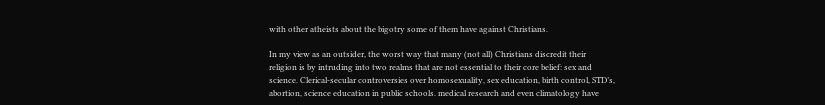with other atheists about the bigotry some of them have against Christians.

In my view as an outsider, the worst way that many (not all) Christians discredit their religion is by intruding into two realms that are not essential to their core belief: sex and science. Clerical-secular controversies over homosexuality, sex education, birth control, STD’s, abortion, science education in public schools. medical research and even climatology have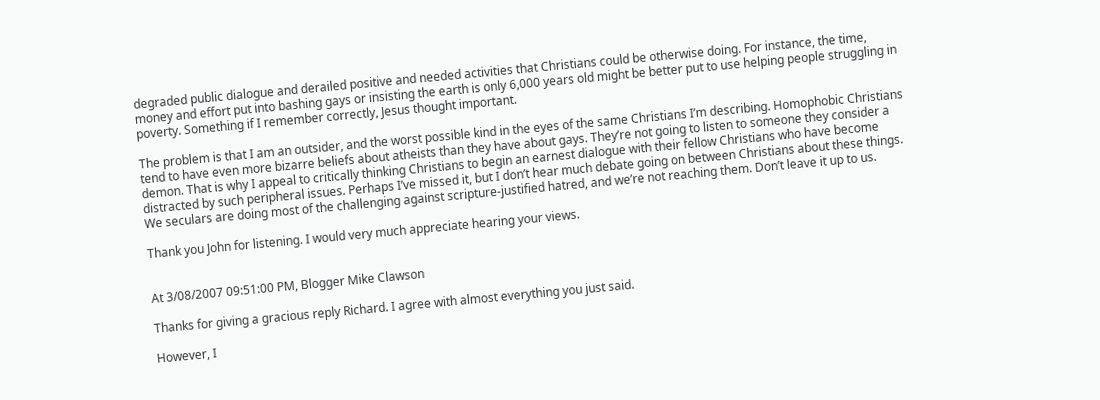degraded public dialogue and derailed positive and needed activities that Christians could be otherwise doing. For instance, the time, money and effort put into bashing gays or insisting the earth is only 6,000 years old might be better put to use helping people struggling in poverty. Something if I remember correctly, Jesus thought important.

The problem is that I am an outsider, and the worst possible kind in the eyes of the same Christians I’m describing. Homophobic Christians tend to have even more bizarre beliefs about atheists than they have about gays. They’re not going to listen to someone they consider a demon. That is why I appeal to critically thinking Christians to begin an earnest dialogue with their fellow Christians who have become distracted by such peripheral issues. Perhaps I’ve missed it, but I don’t hear much debate going on between Christians about these things. We seculars are doing most of the challenging against scripture-justified hatred, and we’re not reaching them. Don’t leave it up to us.

Thank you John for listening. I would very much appreciate hearing your views.


At 3/08/2007 09:51:00 PM, Blogger Mike Clawson

Thanks for giving a gracious reply Richard. I agree with almost everything you just said.

However, I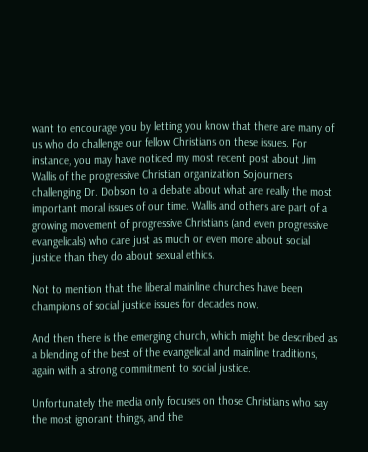want to encourage you by letting you know that there are many of us who do challenge our fellow Christians on these issues. For instance, you may have noticed my most recent post about Jim Wallis of the progressive Christian organization Sojourners challenging Dr. Dobson to a debate about what are really the most important moral issues of our time. Wallis and others are part of a growing movement of progressive Christians (and even progressive evangelicals) who care just as much or even more about social justice than they do about sexual ethics.

Not to mention that the liberal mainline churches have been champions of social justice issues for decades now.

And then there is the emerging church, which might be described as a blending of the best of the evangelical and mainline traditions, again with a strong commitment to social justice.

Unfortunately the media only focuses on those Christians who say the most ignorant things, and the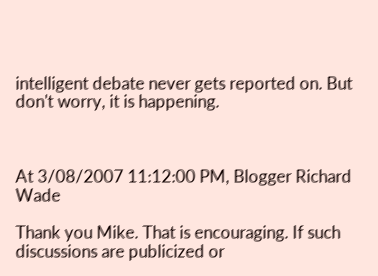intelligent debate never gets reported on. But don't worry, it is happening.



At 3/08/2007 11:12:00 PM, Blogger Richard Wade

Thank you Mike. That is encouraging. If such discussions are publicized or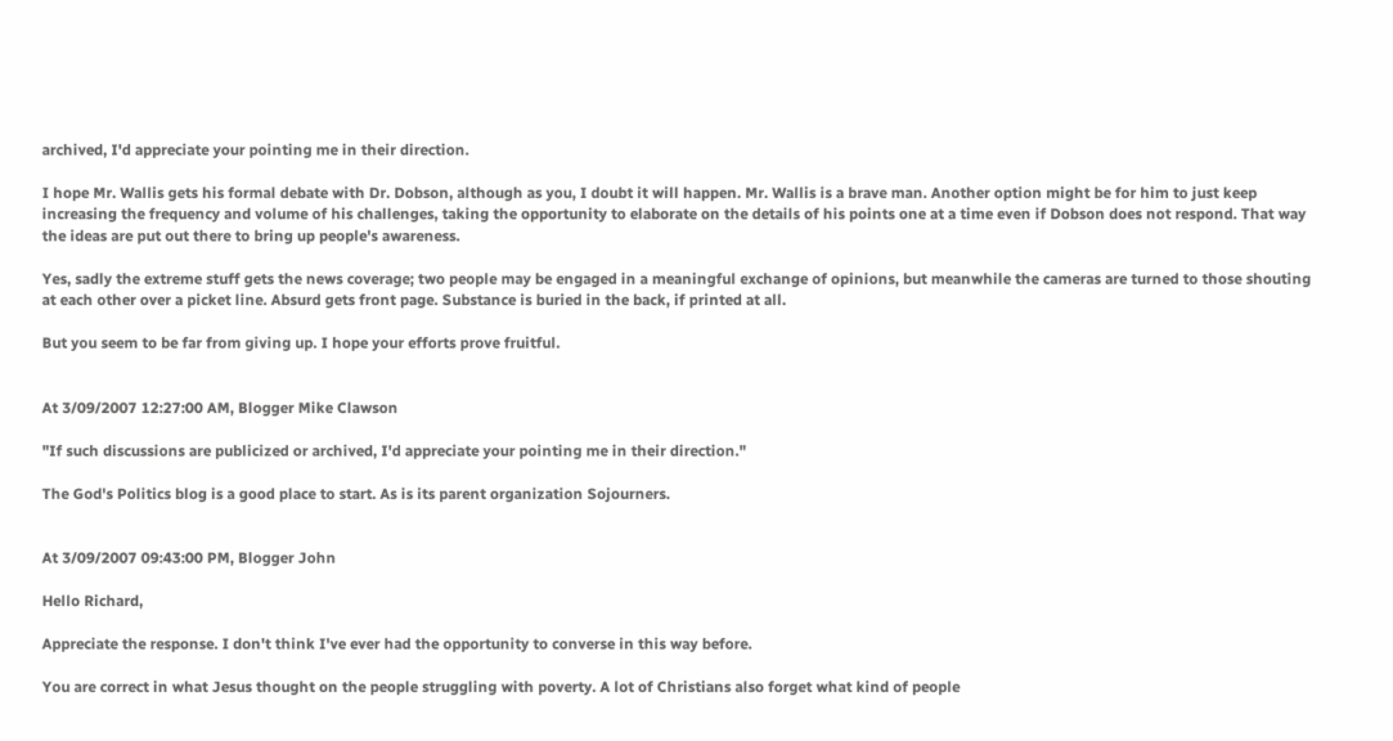archived, I'd appreciate your pointing me in their direction.

I hope Mr. Wallis gets his formal debate with Dr. Dobson, although as you, I doubt it will happen. Mr. Wallis is a brave man. Another option might be for him to just keep increasing the frequency and volume of his challenges, taking the opportunity to elaborate on the details of his points one at a time even if Dobson does not respond. That way the ideas are put out there to bring up people's awareness.

Yes, sadly the extreme stuff gets the news coverage; two people may be engaged in a meaningful exchange of opinions, but meanwhile the cameras are turned to those shouting at each other over a picket line. Absurd gets front page. Substance is buried in the back, if printed at all.

But you seem to be far from giving up. I hope your efforts prove fruitful.


At 3/09/2007 12:27:00 AM, Blogger Mike Clawson

"If such discussions are publicized or archived, I'd appreciate your pointing me in their direction."

The God's Politics blog is a good place to start. As is its parent organization Sojourners.


At 3/09/2007 09:43:00 PM, Blogger John

Hello Richard,

Appreciate the response. I don't think I've ever had the opportunity to converse in this way before.

You are correct in what Jesus thought on the people struggling with poverty. A lot of Christians also forget what kind of people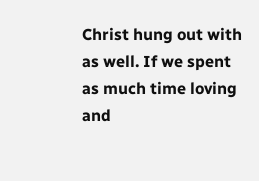Christ hung out with as well. If we spent as much time loving and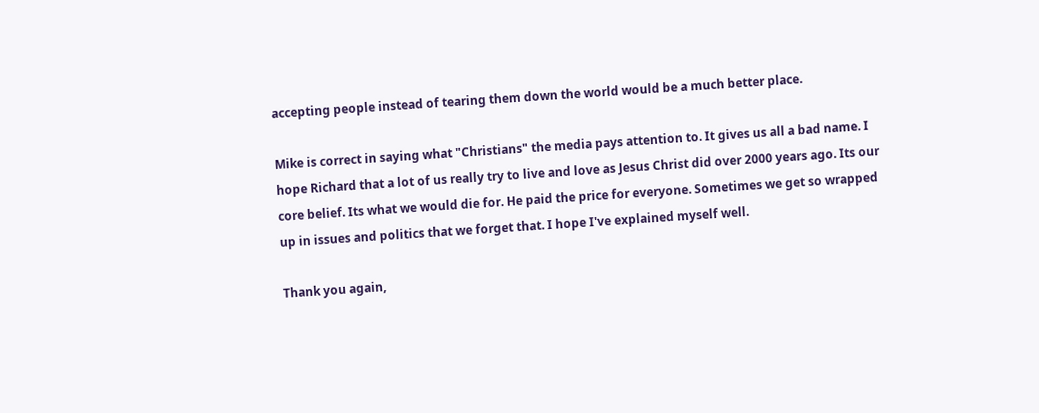accepting people instead of tearing them down the world would be a much better place.

Mike is correct in saying what "Christians" the media pays attention to. It gives us all a bad name. I hope Richard that a lot of us really try to live and love as Jesus Christ did over 2000 years ago. Its our core belief. Its what we would die for. He paid the price for everyone. Sometimes we get so wrapped up in issues and politics that we forget that. I hope I've explained myself well.

Thank you again,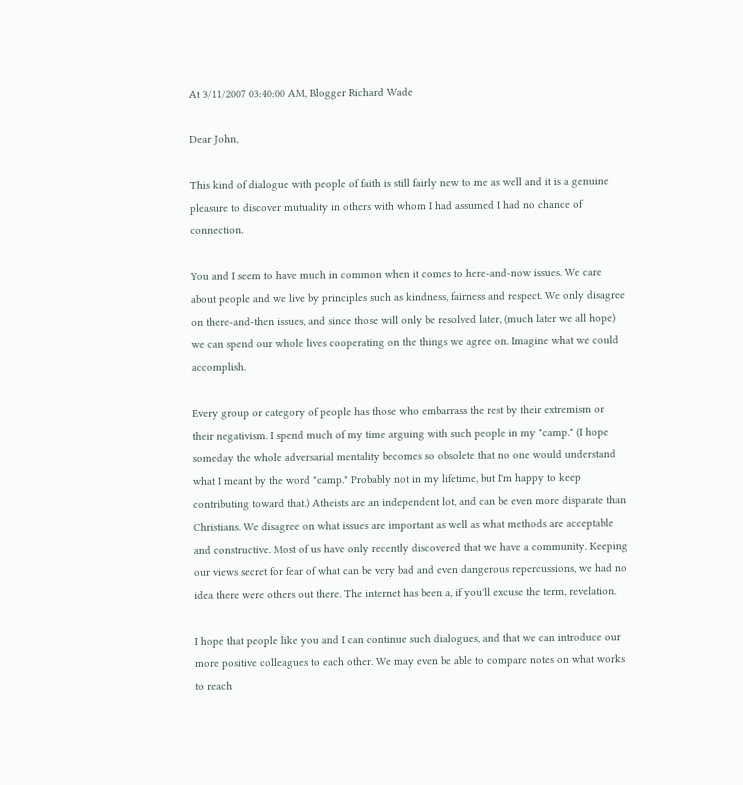At 3/11/2007 03:40:00 AM, Blogger Richard Wade

Dear John,

This kind of dialogue with people of faith is still fairly new to me as well and it is a genuine pleasure to discover mutuality in others with whom I had assumed I had no chance of connection.

You and I seem to have much in common when it comes to here-and-now issues. We care about people and we live by principles such as kindness, fairness and respect. We only disagree on there-and-then issues, and since those will only be resolved later, (much later we all hope) we can spend our whole lives cooperating on the things we agree on. Imagine what we could accomplish.

Every group or category of people has those who embarrass the rest by their extremism or their negativism. I spend much of my time arguing with such people in my "camp." (I hope someday the whole adversarial mentality becomes so obsolete that no one would understand what I meant by the word "camp." Probably not in my lifetime, but I'm happy to keep contributing toward that.) Atheists are an independent lot, and can be even more disparate than Christians. We disagree on what issues are important as well as what methods are acceptable and constructive. Most of us have only recently discovered that we have a community. Keeping our views secret for fear of what can be very bad and even dangerous repercussions, we had no idea there were others out there. The internet has been a, if you'll excuse the term, revelation.

I hope that people like you and I can continue such dialogues, and that we can introduce our more positive colleagues to each other. We may even be able to compare notes on what works to reach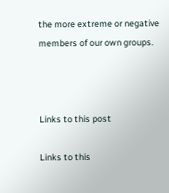the more extreme or negative members of our own groups.



Links to this post

Links to this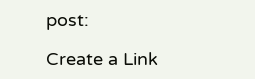post:

Create a Link